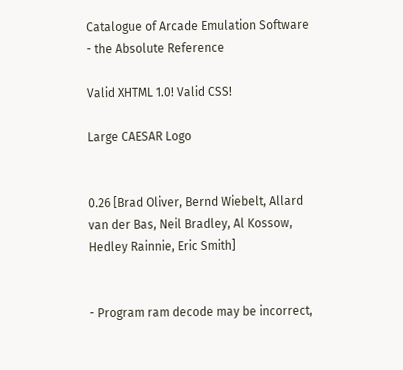Catalogue of Arcade Emulation Software - the Absolute Reference

Valid XHTML 1.0! Valid CSS!

Large CAESAR Logo


0.26 [Brad Oliver, Bernd Wiebelt, Allard van der Bas, Neil Bradley, Al Kossow, Hedley Rainnie, Eric Smith]


- Program ram decode may be incorrect,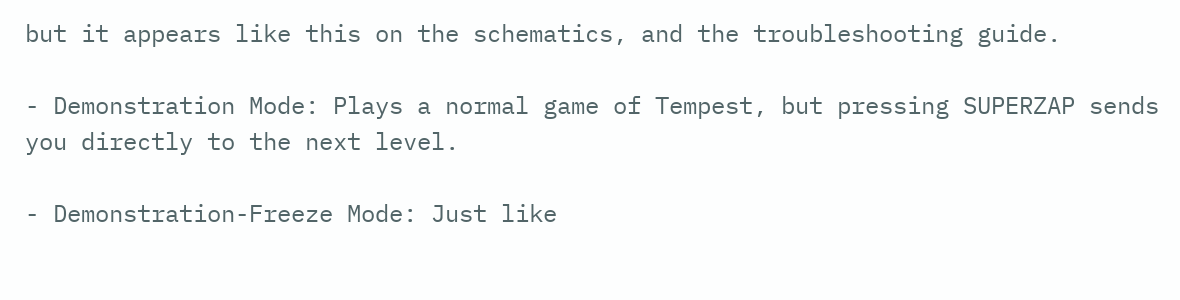but it appears like this on the schematics, and the troubleshooting guide.

- Demonstration Mode: Plays a normal game of Tempest, but pressing SUPERZAP sends you directly to the next level.

- Demonstration-Freeze Mode: Just like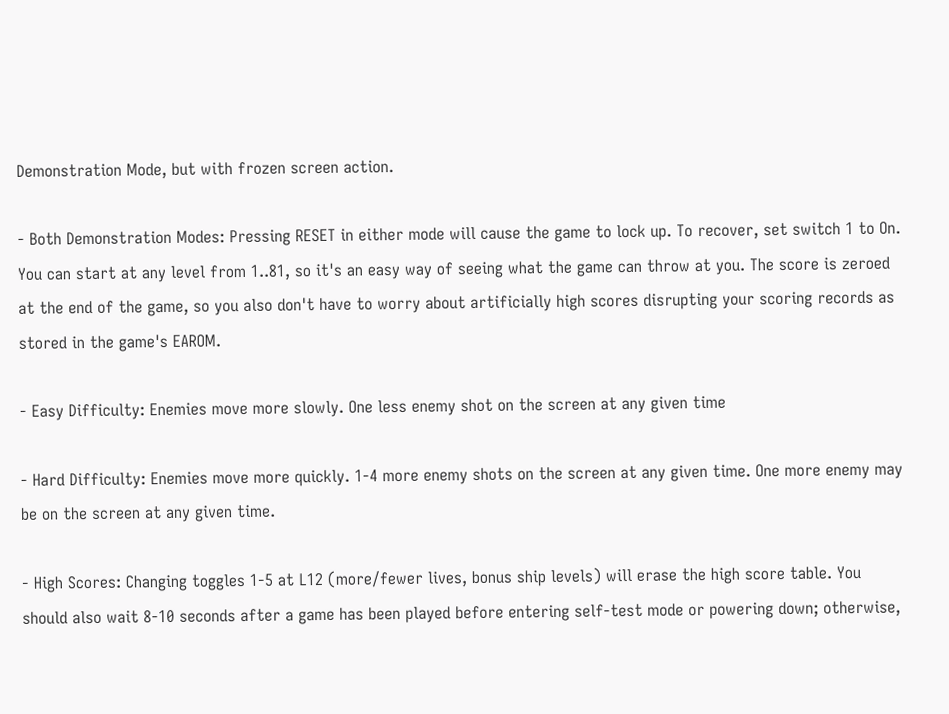Demonstration Mode, but with frozen screen action.

- Both Demonstration Modes: Pressing RESET in either mode will cause the game to lock up. To recover, set switch 1 to On. You can start at any level from 1..81, so it's an easy way of seeing what the game can throw at you. The score is zeroed at the end of the game, so you also don't have to worry about artificially high scores disrupting your scoring records as stored in the game's EAROM.

- Easy Difficulty: Enemies move more slowly. One less enemy shot on the screen at any given time

- Hard Difficulty: Enemies move more quickly. 1-4 more enemy shots on the screen at any given time. One more enemy may be on the screen at any given time.

- High Scores: Changing toggles 1-5 at L12 (more/fewer lives, bonus ship levels) will erase the high score table. You should also wait 8-10 seconds after a game has been played before entering self-test mode or powering down; otherwise,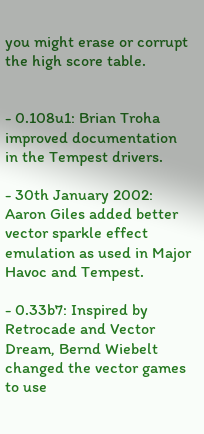you might erase or corrupt the high score table.


- 0.108u1: Brian Troha improved documentation in the Tempest drivers.

- 30th January 2002: Aaron Giles added better vector sparkle effect emulation as used in Major Havoc and Tempest.

- 0.33b7: Inspired by Retrocade and Vector Dream, Bernd Wiebelt changed the vector games to use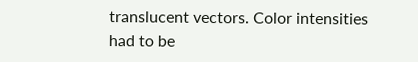translucent vectors. Color intensities had to be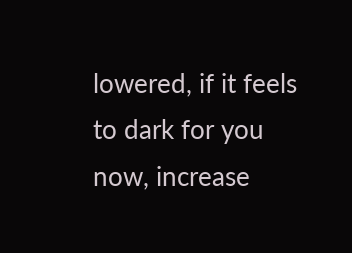lowered, if it feels to dark for you now, increase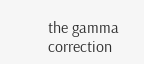the gamma correction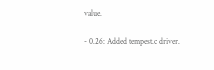value.

- 0.26: Added tempest.c driver.